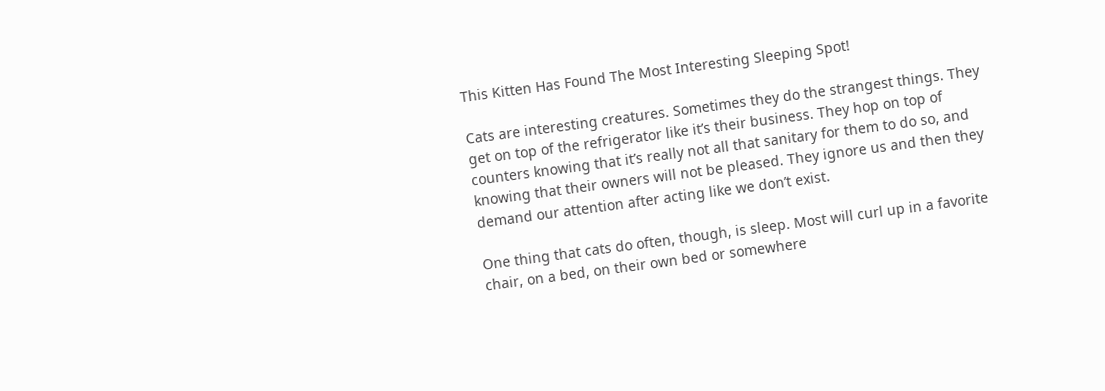This Kitten Has Found The Most Interesting Sleeping Spot!

Cats are interesting creatures. Sometimes they do the strangest things. They get on top of the refrigerator like it’s their business. They hop on top of counters knowing that it’s really not all that sanitary for them to do so, and knowing that their owners will not be pleased. They ignore us and then they demand our attention after acting like we don’t exist.

One thing that cats do often, though, is sleep. Most will curl up in a favorite chair, on a bed, on their own bed or somewhere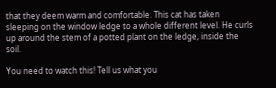that they deem warm and comfortable. This cat has taken sleeping on the window ledge to a whole different level. He curls up around the stem of a potted plant on the ledge, inside the soil.

You need to watch this! Tell us what you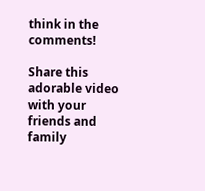think in the comments!

Share this adorable video with your friends and family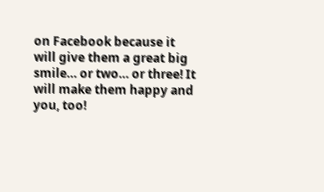on Facebook because it will give them a great big smile… or two… or three! It will make them happy and you, too!